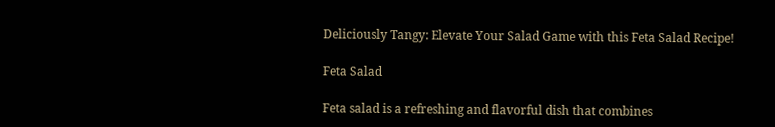Deliciously Tangy: Elevate Your Salad Game with this Feta Salad Recipe!

Feta Salad

Feta salad is a refreshing and flavorful dish that combines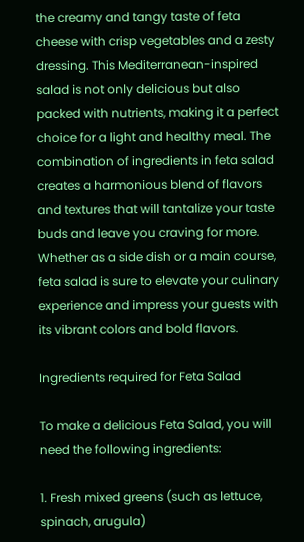the creamy and tangy taste of feta cheese with crisp vegetables and a zesty dressing. This Mediterranean-inspired salad is not only delicious but also packed with nutrients, making it a perfect choice for a light and healthy meal. The combination of ingredients in feta salad creates a harmonious blend of flavors and textures that will tantalize your taste buds and leave you craving for more. Whether as a side dish or a main course, feta salad is sure to elevate your culinary experience and impress your guests with its vibrant colors and bold flavors.

Ingredients required for Feta Salad

To make a delicious Feta Salad, you will need the following ingredients:

1. Fresh mixed greens (such as lettuce, spinach, arugula)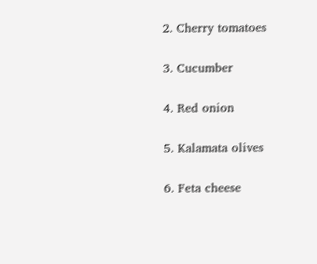2. Cherry tomatoes

3. Cucumber

4. Red onion

5. Kalamata olives

6. Feta cheese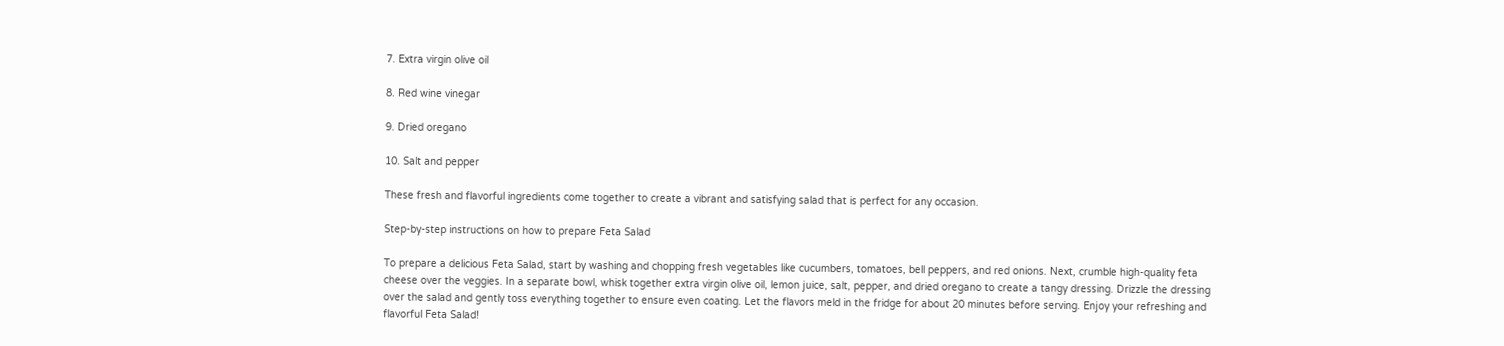7. Extra virgin olive oil

8. Red wine vinegar

9. Dried oregano

10. Salt and pepper

These fresh and flavorful ingredients come together to create a vibrant and satisfying salad that is perfect for any occasion.

Step-by-step instructions on how to prepare Feta Salad

To prepare a delicious Feta Salad, start by washing and chopping fresh vegetables like cucumbers, tomatoes, bell peppers, and red onions. Next, crumble high-quality feta cheese over the veggies. In a separate bowl, whisk together extra virgin olive oil, lemon juice, salt, pepper, and dried oregano to create a tangy dressing. Drizzle the dressing over the salad and gently toss everything together to ensure even coating. Let the flavors meld in the fridge for about 20 minutes before serving. Enjoy your refreshing and flavorful Feta Salad!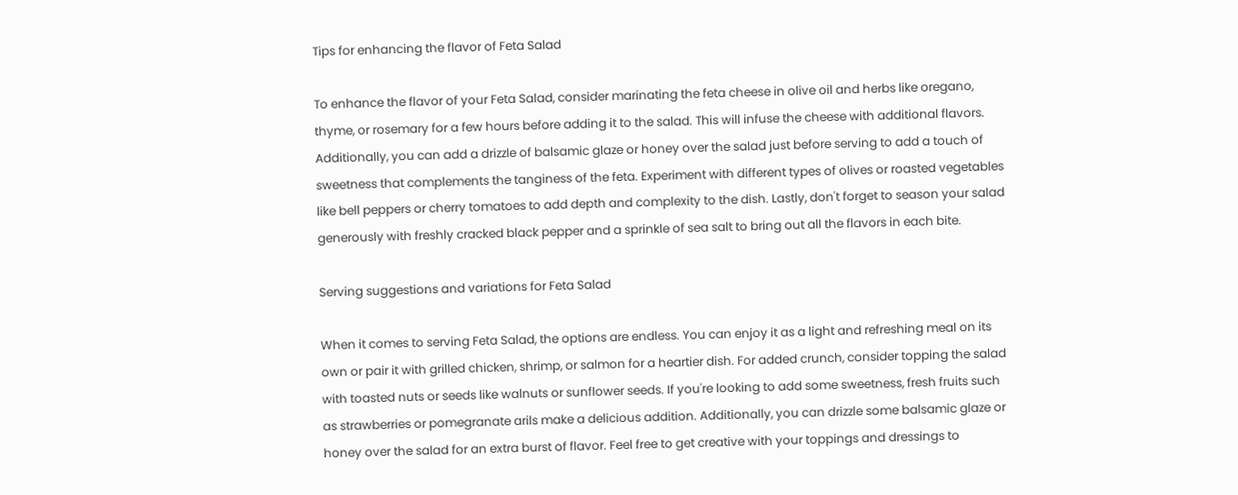Tips for enhancing the flavor of Feta Salad

To enhance the flavor of your Feta Salad, consider marinating the feta cheese in olive oil and herbs like oregano, thyme, or rosemary for a few hours before adding it to the salad. This will infuse the cheese with additional flavors. Additionally, you can add a drizzle of balsamic glaze or honey over the salad just before serving to add a touch of sweetness that complements the tanginess of the feta. Experiment with different types of olives or roasted vegetables like bell peppers or cherry tomatoes to add depth and complexity to the dish. Lastly, don't forget to season your salad generously with freshly cracked black pepper and a sprinkle of sea salt to bring out all the flavors in each bite.

Serving suggestions and variations for Feta Salad

When it comes to serving Feta Salad, the options are endless. You can enjoy it as a light and refreshing meal on its own or pair it with grilled chicken, shrimp, or salmon for a heartier dish. For added crunch, consider topping the salad with toasted nuts or seeds like walnuts or sunflower seeds. If you're looking to add some sweetness, fresh fruits such as strawberries or pomegranate arils make a delicious addition. Additionally, you can drizzle some balsamic glaze or honey over the salad for an extra burst of flavor. Feel free to get creative with your toppings and dressings to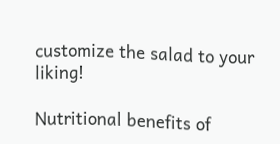customize the salad to your liking!

Nutritional benefits of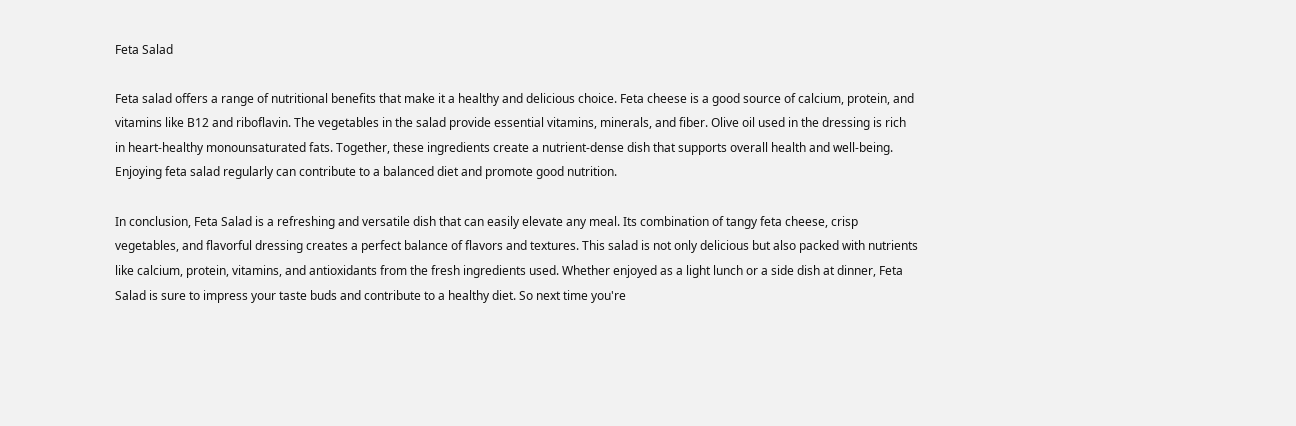Feta Salad

Feta salad offers a range of nutritional benefits that make it a healthy and delicious choice. Feta cheese is a good source of calcium, protein, and vitamins like B12 and riboflavin. The vegetables in the salad provide essential vitamins, minerals, and fiber. Olive oil used in the dressing is rich in heart-healthy monounsaturated fats. Together, these ingredients create a nutrient-dense dish that supports overall health and well-being. Enjoying feta salad regularly can contribute to a balanced diet and promote good nutrition.

In conclusion, Feta Salad is a refreshing and versatile dish that can easily elevate any meal. Its combination of tangy feta cheese, crisp vegetables, and flavorful dressing creates a perfect balance of flavors and textures. This salad is not only delicious but also packed with nutrients like calcium, protein, vitamins, and antioxidants from the fresh ingredients used. Whether enjoyed as a light lunch or a side dish at dinner, Feta Salad is sure to impress your taste buds and contribute to a healthy diet. So next time you're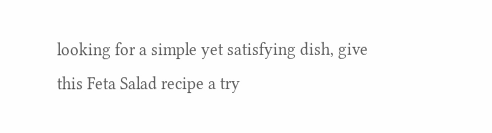looking for a simple yet satisfying dish, give this Feta Salad recipe a try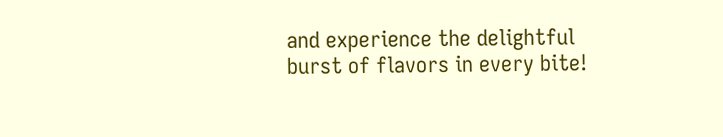and experience the delightful burst of flavors in every bite!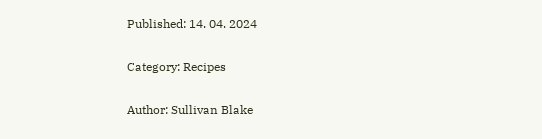Published: 14. 04. 2024

Category: Recipes

Author: Sullivan Blake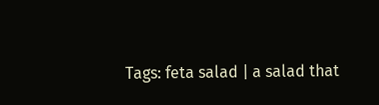Tags: feta salad | a salad that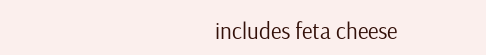includes feta cheese